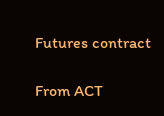Futures contract

From ACT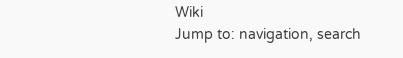Wiki
Jump to: navigation, search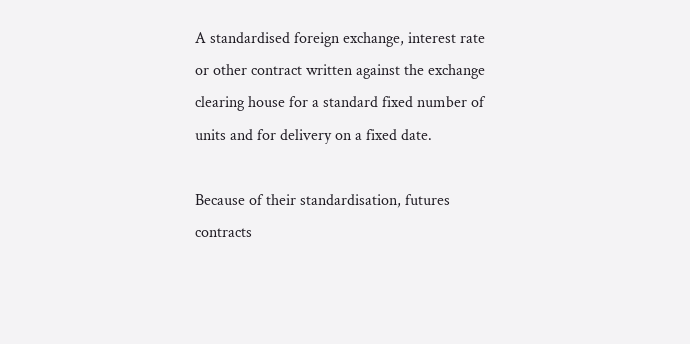A standardised foreign exchange, interest rate or other contract written against the exchange clearing house for a standard fixed number of units and for delivery on a fixed date.

Because of their standardisation, futures contracts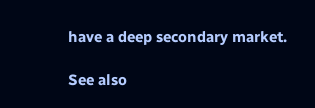have a deep secondary market.

See also